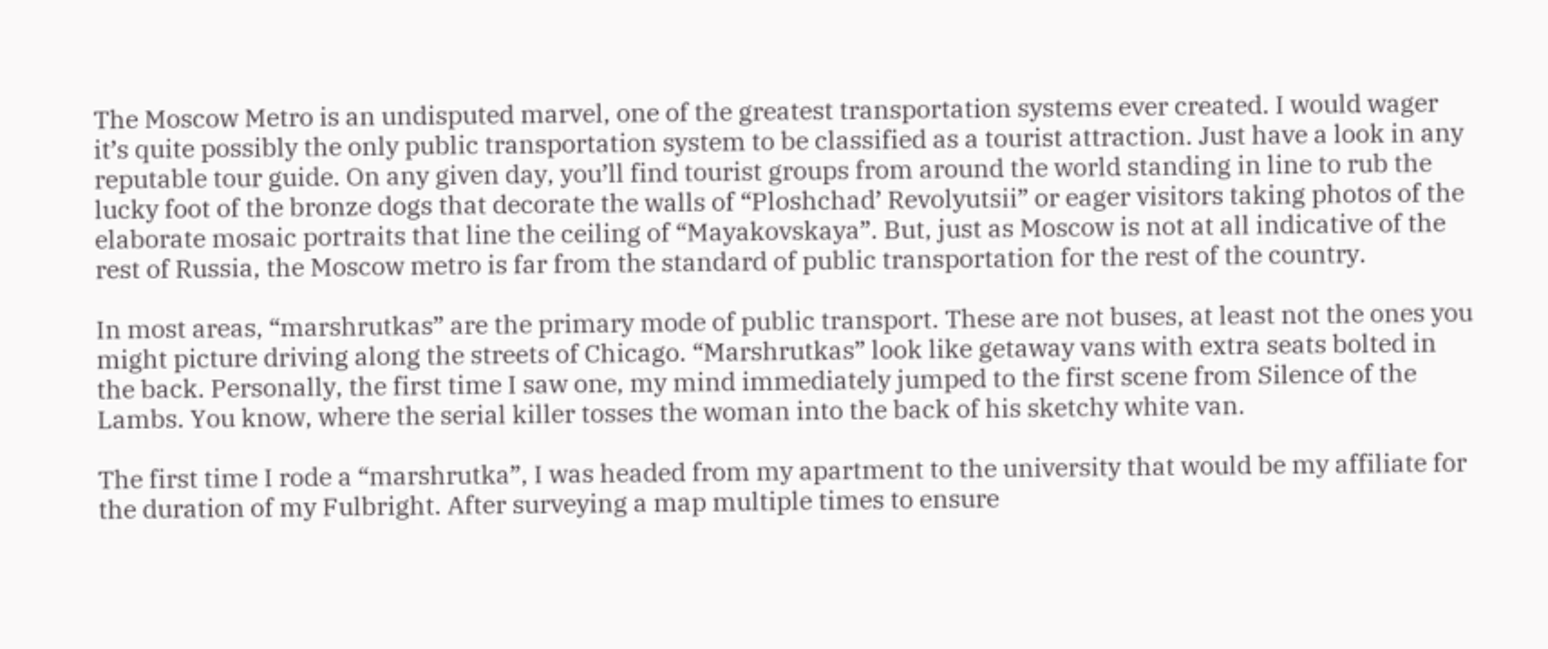The Moscow Metro is an undisputed marvel, one of the greatest transportation systems ever created. I would wager it’s quite possibly the only public transportation system to be classified as a tourist attraction. Just have a look in any reputable tour guide. On any given day, you’ll find tourist groups from around the world standing in line to rub the lucky foot of the bronze dogs that decorate the walls of “Ploshchad’ Revolyutsii” or eager visitors taking photos of the elaborate mosaic portraits that line the ceiling of “Mayakovskaya”. But, just as Moscow is not at all indicative of the rest of Russia, the Moscow metro is far from the standard of public transportation for the rest of the country.

In most areas, “marshrutkas” are the primary mode of public transport. These are not buses, at least not the ones you might picture driving along the streets of Chicago. “Marshrutkas” look like getaway vans with extra seats bolted in the back. Personally, the first time I saw one, my mind immediately jumped to the first scene from Silence of the Lambs. You know, where the serial killer tosses the woman into the back of his sketchy white van.

The first time I rode a “marshrutka”, I was headed from my apartment to the university that would be my affiliate for the duration of my Fulbright. After surveying a map multiple times to ensure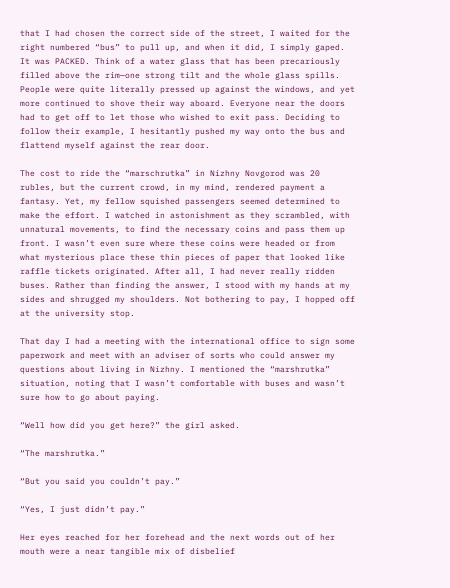that I had chosen the correct side of the street, I waited for the right numbered “bus” to pull up, and when it did, I simply gaped. It was PACKED. Think of a water glass that has been precariously filled above the rim—one strong tilt and the whole glass spills. People were quite literally pressed up against the windows, and yet more continued to shove their way aboard. Everyone near the doors had to get off to let those who wished to exit pass. Deciding to follow their example, I hesitantly pushed my way onto the bus and flattend myself against the rear door.

The cost to ride the “marschrutka” in Nizhny Novgorod was 20 rubles, but the current crowd, in my mind, rendered payment a fantasy. Yet, my fellow squished passengers seemed determined to make the effort. I watched in astonishment as they scrambled, with unnatural movements, to find the necessary coins and pass them up front. I wasn’t even sure where these coins were headed or from what mysterious place these thin pieces of paper that looked like raffle tickets originated. After all, I had never really ridden buses. Rather than finding the answer, I stood with my hands at my sides and shrugged my shoulders. Not bothering to pay, I hopped off at the university stop.

That day I had a meeting with the international office to sign some paperwork and meet with an adviser of sorts who could answer my questions about living in Nizhny. I mentioned the “marshrutka” situation, noting that I wasn’t comfortable with buses and wasn’t sure how to go about paying.

“Well how did you get here?” the girl asked.

“The marshrutka.”

“But you said you couldn’t pay.”

“Yes, I just didn’t pay.”

Her eyes reached for her forehead and the next words out of her mouth were a near tangible mix of disbelief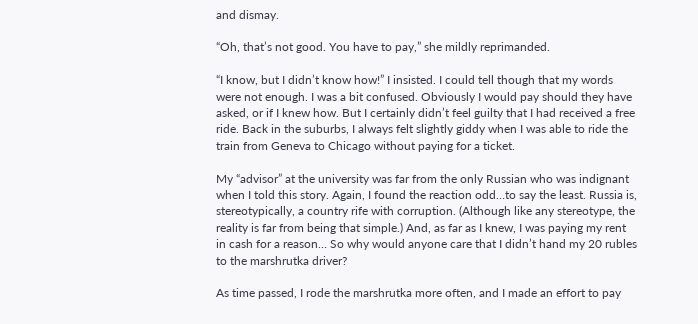and dismay.

“Oh, that’s not good. You have to pay,” she mildly reprimanded.

“I know, but I didn’t know how!” I insisted. I could tell though that my words were not enough. I was a bit confused. Obviously I would pay should they have asked, or if I knew how. But I certainly didn’t feel guilty that I had received a free ride. Back in the suburbs, I always felt slightly giddy when I was able to ride the train from Geneva to Chicago without paying for a ticket.

My “advisor” at the university was far from the only Russian who was indignant when I told this story. Again, I found the reaction odd…to say the least. Russia is, stereotypically, a country rife with corruption. (Although like any stereotype, the reality is far from being that simple.) And, as far as I knew, I was paying my rent in cash for a reason… So why would anyone care that I didn’t hand my 20 rubles to the marshrutka driver?

As time passed, I rode the marshrutka more often, and I made an effort to pay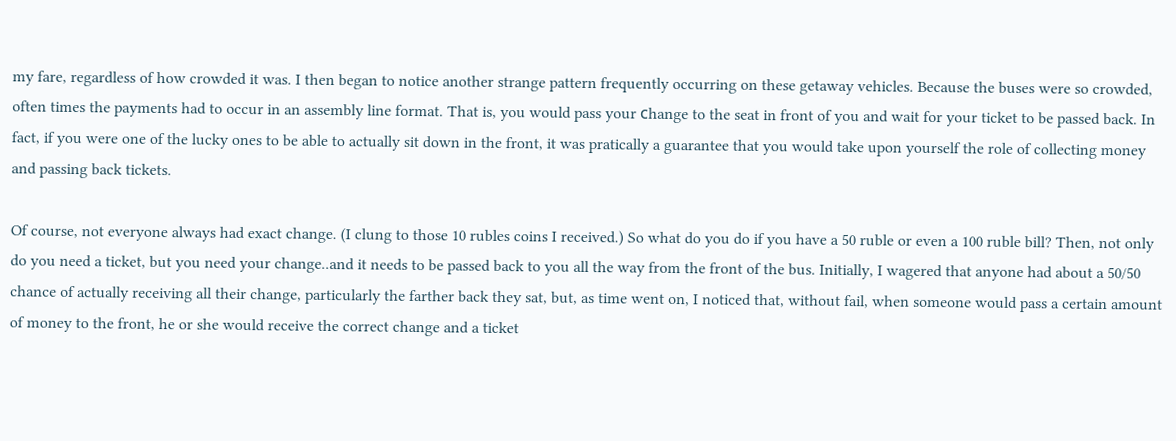my fare, regardless of how crowded it was. I then began to notice another strange pattern frequently occurring on these getaway vehicles. Because the buses were so crowded, often times the payments had to occur in an assembly line format. That is, you would pass your сhange to the seat in front of you and wait for your ticket to be passed back. In fact, if you were one of the lucky ones to be able to actually sit down in the front, it was pratically a guarantee that you would take upon yourself the role of collecting money and passing back tickets.

Of course, not everyone always had exact change. (I clung to those 10 rubles coins I received.) So what do you do if you have a 50 ruble or even a 100 ruble bill? Then, not only do you need a ticket, but you need your change..and it needs to be passed back to you all the way from the front of the bus. Initially, I wagered that anyone had about a 50/50 chance of actually receiving all their change, particularly the farther back they sat, but, as time went on, I noticed that, without fail, when someone would pass a certain amount of money to the front, he or she would receive the correct change and a ticket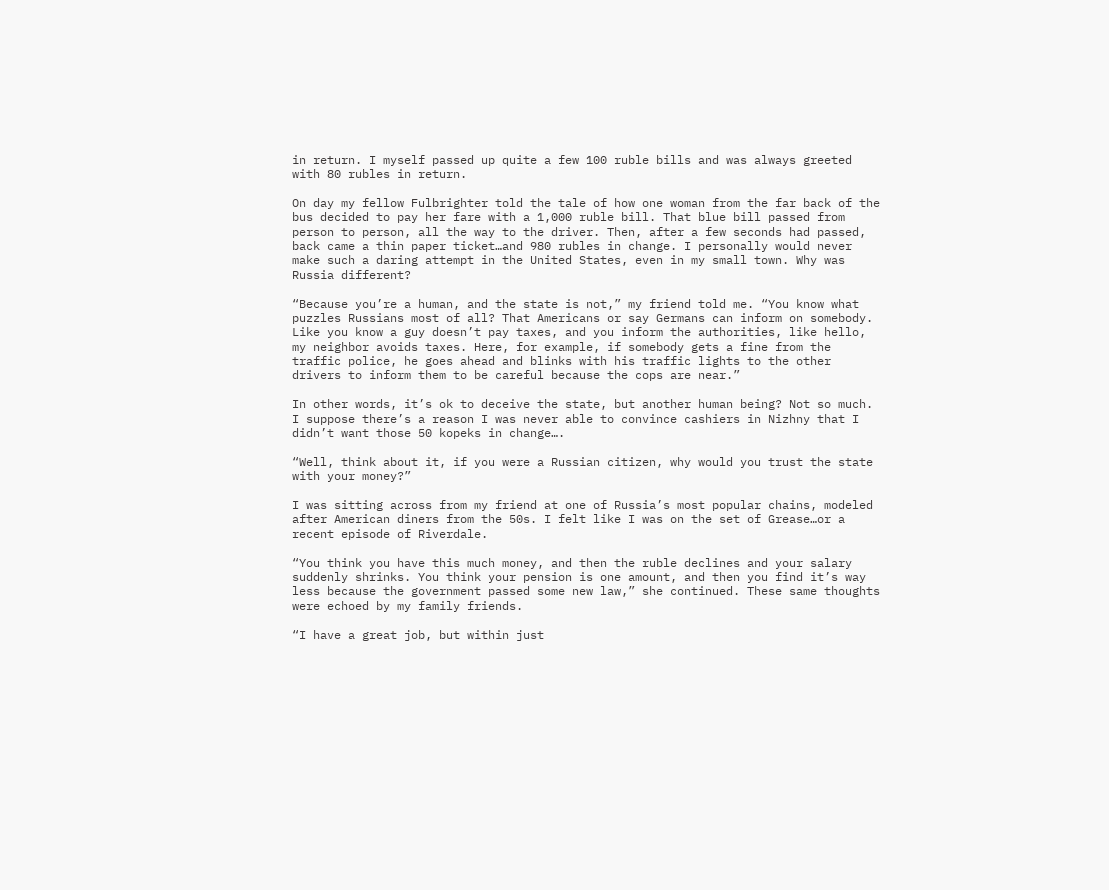in return. I myself passed up quite a few 100 ruble bills and was always greeted with 80 rubles in return.

On day my fellow Fulbrighter told the tale of how one woman from the far back of the bus decided to pay her fare with a 1,000 ruble bill. That blue bill passed from person to person, all the way to the driver. Then, after a few seconds had passed, back came a thin paper ticket…and 980 rubles in change. I personally would never make such a daring attempt in the United States, even in my small town. Why was Russia different?

“Because you’re a human, and the state is not,” my friend told me. “You know what puzzles Russians most of all? That Americans or say Germans can inform on somebody. Like you know a guy doesn’t pay taxes, and you inform the authorities, like hello, my neighbor avoids taxes. Here, for example, if somebody gets a fine from the traffic police, he goes ahead and blinks with his traffic lights to the other drivers to inform them to be careful because the cops are near.”

In other words, it’s ok to deceive the state, but another human being? Not so much. I suppose there’s a reason I was never able to convince cashiers in Nizhny that I didn’t want those 50 kopeks in change….

“Well, think about it, if you were a Russian citizen, why would you trust the state with your money?”

I was sitting across from my friend at one of Russia’s most popular chains, modeled after American diners from the 50s. I felt like I was on the set of Grease…or a recent episode of Riverdale.

“You think you have this much money, and then the ruble declines and your salary suddenly shrinks. You think your pension is one amount, and then you find it’s way less because the government passed some new law,” she continued. These same thoughts were echoed by my family friends.

“I have a great job, but within just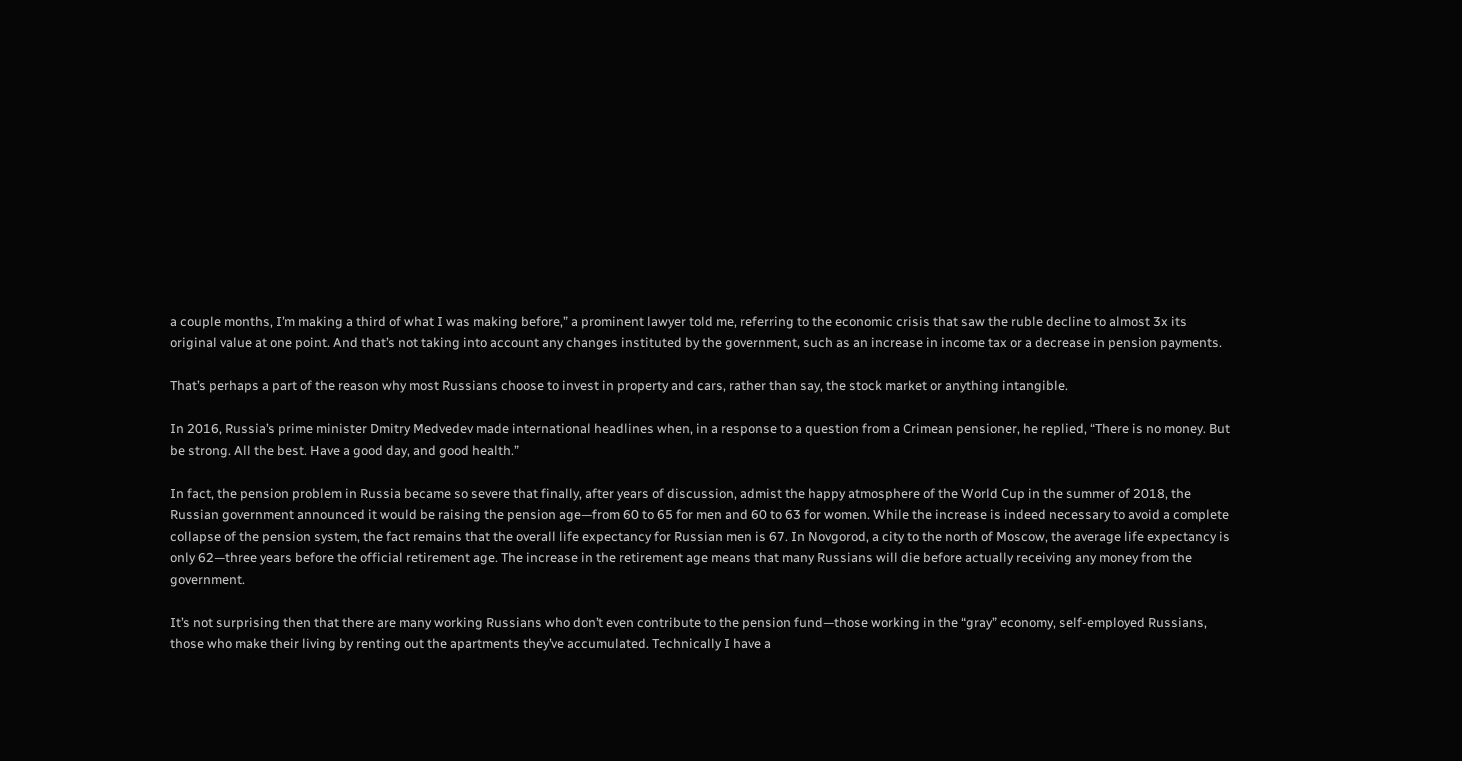a couple months, I’m making a third of what I was making before,” a prominent lawyer told me, referring to the economic crisis that saw the ruble decline to almost 3x its original value at one point. And that’s not taking into account any changes instituted by the government, such as an increase in income tax or a decrease in pension payments.

That’s perhaps a part of the reason why most Russians choose to invest in property and cars, rather than say, the stock market or anything intangible.

In 2016, Russia’s prime minister Dmitry Medvedev made international headlines when, in a response to a question from a Crimean pensioner, he replied, “There is no money. But be strong. All the best. Have a good day, and good health.”

In fact, the pension problem in Russia became so severe that finally, after years of discussion, admist the happy atmosphere of the World Cup in the summer of 2018, the Russian government announced it would be raising the pension age—from 60 to 65 for men and 60 to 63 for women. While the increase is indeed necessary to avoid a complete collapse of the pension system, the fact remains that the overall life expectancy for Russian men is 67. In Novgorod, a city to the north of Moscow, the average life expectancy is only 62—three years before the official retirement age. The increase in the retirement age means that many Russians will die before actually receiving any money from the government.

It’s not surprising then that there are many working Russians who don’t even contribute to the pension fund—those working in the “gray” economy, self-employed Russians, those who make their living by renting out the apartments they’ve accumulated. Technically I have a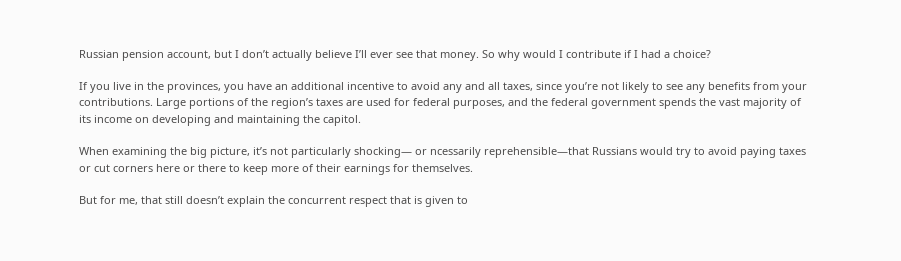Russian pension account, but I don’t actually believe I’ll ever see that money. So why would I contribute if I had a choice?

If you live in the provinces, you have an additional incentive to avoid any and all taxes, since you’re not likely to see any benefits from your contributions. Large portions of the region’s taxes are used for federal purposes, and the federal government spends the vast majority of its income on developing and maintaining the capitol.

When examining the big picture, it’s not particularly shocking— or ncessarily reprehensible—that Russians would try to avoid paying taxes or cut corners here or there to keep more of their earnings for themselves.

But for me, that still doesn’t explain the concurrent respect that is given to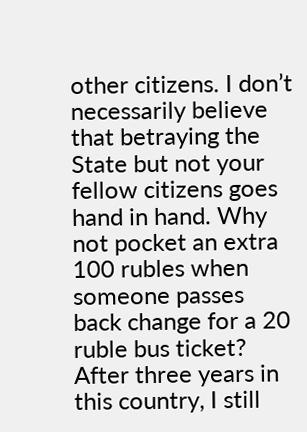other citizens. I don’t necessarily believe that betraying the State but not your fellow citizens goes hand in hand. Why not pocket an extra 100 rubles when someone passes back change for a 20 ruble bus ticket? After three years in this country, I still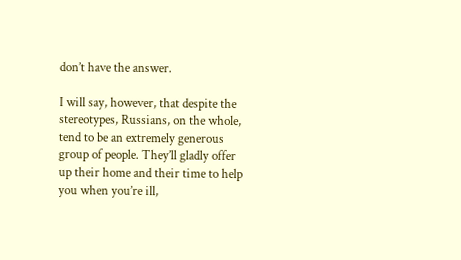don’t have the answer.

I will say, however, that despite the stereotypes, Russians, on the whole, tend to be an extremely generous group of people. They’ll gladly offer up their home and their time to help you when you’re ill,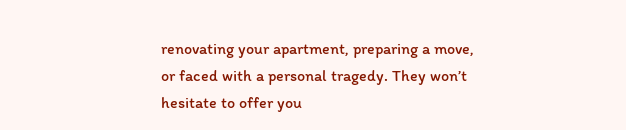renovating your apartment, preparing a move, or faced with a personal tragedy. They won’t hesitate to offer you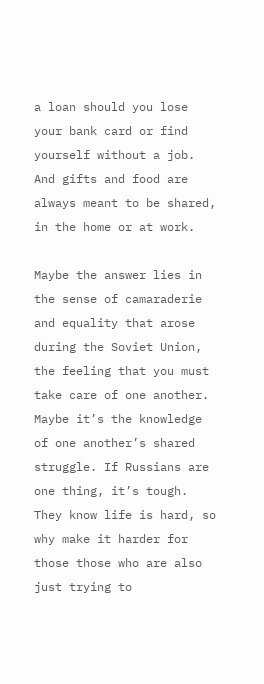a loan should you lose your bank card or find yourself without a job. And gifts and food are always meant to be shared, in the home or at work.

Maybe the answer lies in the sense of camaraderie and equality that arose during the Soviet Union, the feeling that you must take care of one another. Maybe it’s the knowledge of one another’s shared struggle. If Russians are one thing, it’s tough. They know life is hard, so why make it harder for those those who are also just trying to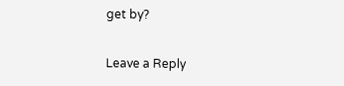get by?

Leave a Reply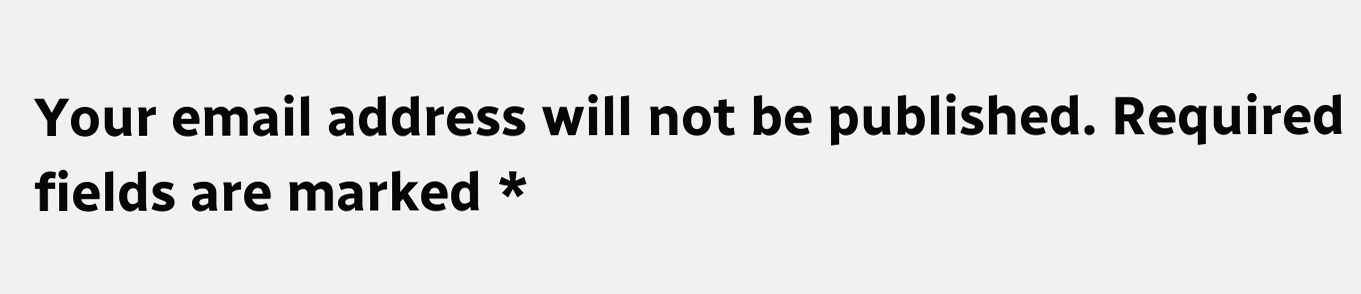Your email address will not be published. Required fields are marked *